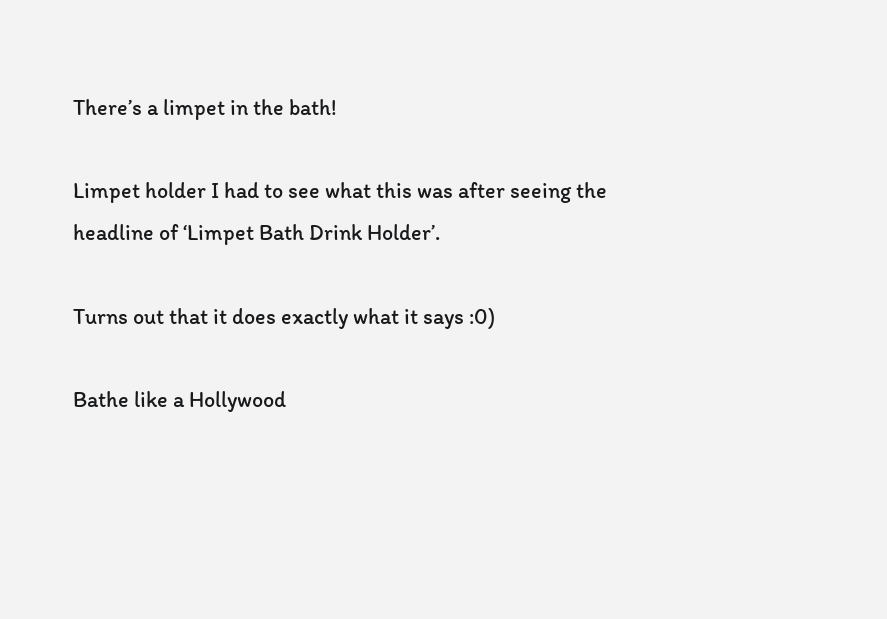There’s a limpet in the bath!

Limpet holder I had to see what this was after seeing the headline of ‘Limpet Bath Drink Holder’.

Turns out that it does exactly what it says :0)

Bathe like a Hollywood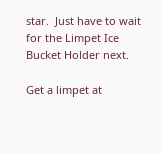star.  Just have to wait for the Limpet Ice Bucket Holder next.

Get a limpet at